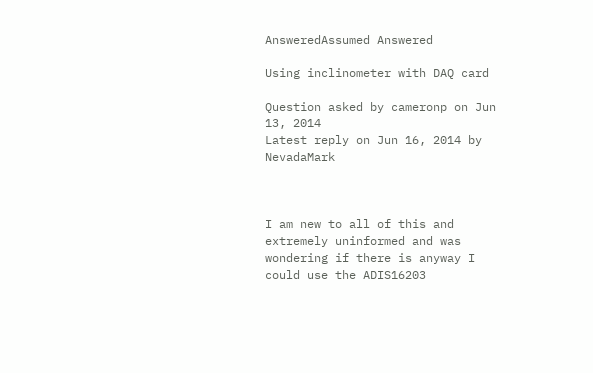AnsweredAssumed Answered

Using inclinometer with DAQ card

Question asked by cameronp on Jun 13, 2014
Latest reply on Jun 16, 2014 by NevadaMark



I am new to all of this and extremely uninformed and was wondering if there is anyway I could use the ADIS16203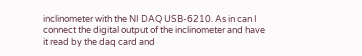inclinometer with the NI DAQ USB-6210. As in can I connect the digital output of the inclinometer and have it read by the daq card and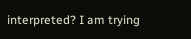interpreted? I am trying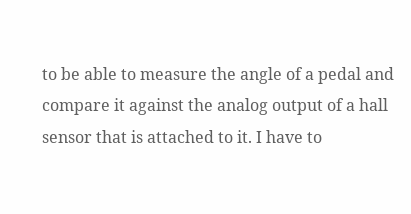to be able to measure the angle of a pedal and compare it against the analog output of a hall sensor that is attached to it. I have to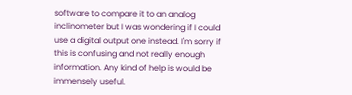software to compare it to an analog inclinometer but I was wondering if I could use a digital output one instead. I'm sorry if this is confusing and not really enough information. Any kind of help is would be immensely useful.